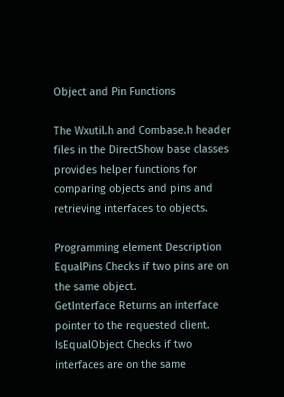Object and Pin Functions

The Wxutil.h and Combase.h header files in the DirectShow base classes provides helper functions for comparing objects and pins and retrieving interfaces to objects.

Programming element Description
EqualPins Checks if two pins are on the same object.
GetInterface Returns an interface pointer to the requested client.
IsEqualObject Checks if two interfaces are on the same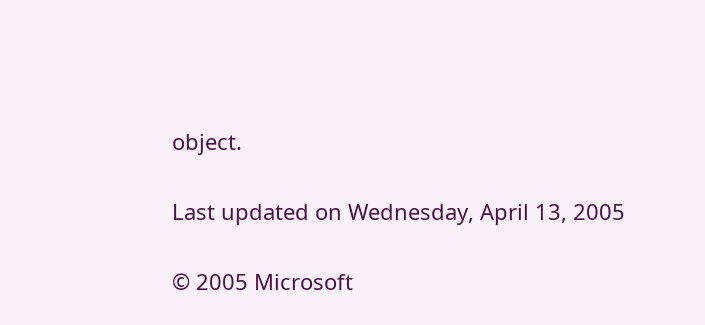object.

Last updated on Wednesday, April 13, 2005

© 2005 Microsoft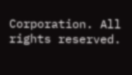Corporation. All rights reserved.